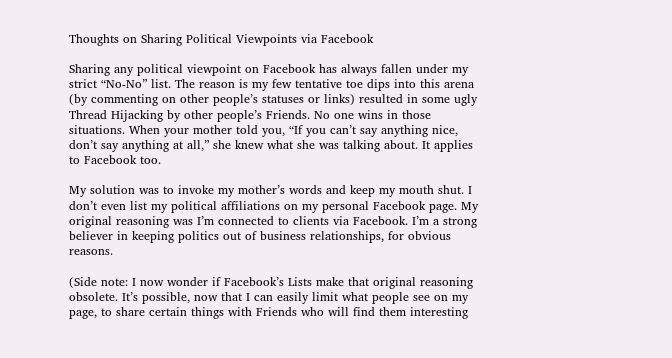Thoughts on Sharing Political Viewpoints via Facebook

Sharing any political viewpoint on Facebook has always fallen under my strict “No-No” list. The reason is my few tentative toe dips into this arena (by commenting on other people’s statuses or links) resulted in some ugly Thread Hijacking by other people’s Friends. No one wins in those situations. When your mother told you, “If you can’t say anything nice, don’t say anything at all,” she knew what she was talking about. It applies to Facebook too.

My solution was to invoke my mother’s words and keep my mouth shut. I don’t even list my political affiliations on my personal Facebook page. My original reasoning was I’m connected to clients via Facebook. I’m a strong believer in keeping politics out of business relationships, for obvious reasons.

(Side note: I now wonder if Facebook’s Lists make that original reasoning obsolete. It’s possible, now that I can easily limit what people see on my page, to share certain things with Friends who will find them interesting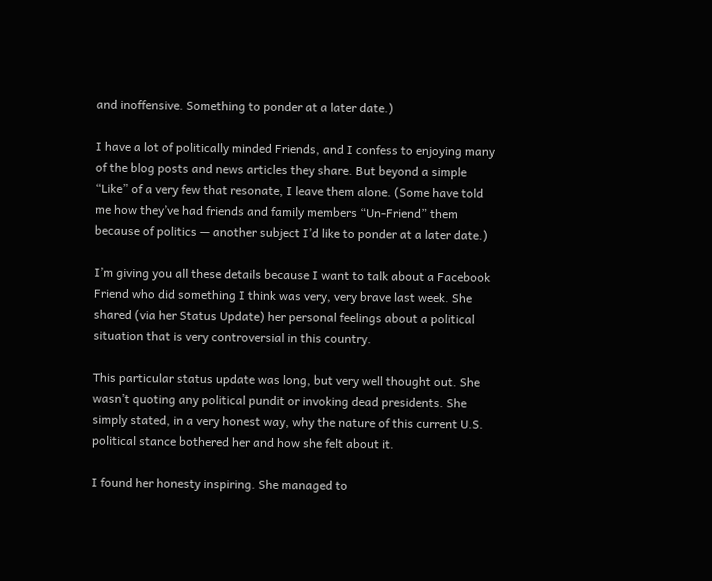and inoffensive. Something to ponder at a later date.)

I have a lot of politically minded Friends, and I confess to enjoying many of the blog posts and news articles they share. But beyond a simple “Like” of a very few that resonate, I leave them alone. (Some have told me how they’ve had friends and family members “Un-Friend” them because of politics — another subject I’d like to ponder at a later date.)

I’m giving you all these details because I want to talk about a Facebook Friend who did something I think was very, very brave last week. She shared (via her Status Update) her personal feelings about a political situation that is very controversial in this country.

This particular status update was long, but very well thought out. She wasn’t quoting any political pundit or invoking dead presidents. She simply stated, in a very honest way, why the nature of this current U.S. political stance bothered her and how she felt about it.

I found her honesty inspiring. She managed to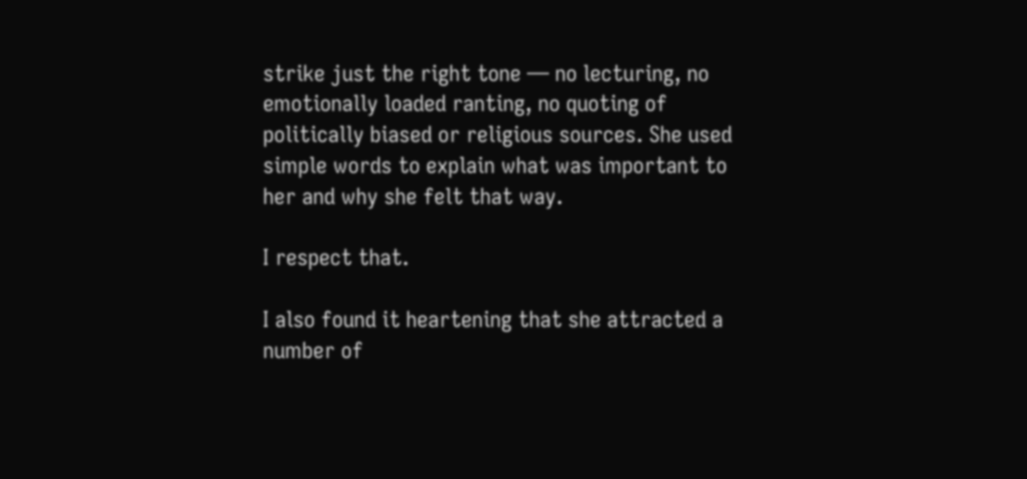strike just the right tone — no lecturing, no emotionally loaded ranting, no quoting of politically biased or religious sources. She used simple words to explain what was important to her and why she felt that way.

I respect that.

I also found it heartening that she attracted a number of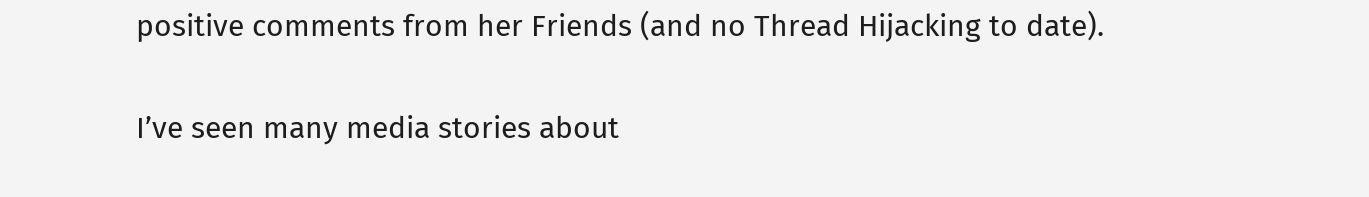positive comments from her Friends (and no Thread Hijacking to date).

I’ve seen many media stories about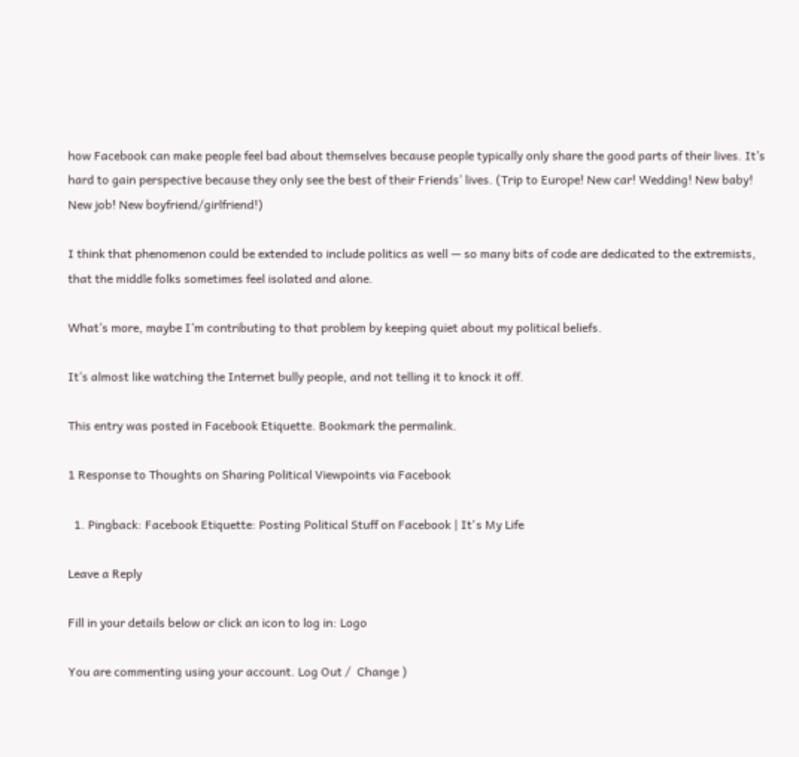how Facebook can make people feel bad about themselves because people typically only share the good parts of their lives. It’s hard to gain perspective because they only see the best of their Friends’ lives. (Trip to Europe! New car! Wedding! New baby! New job! New boyfriend/girlfriend!)

I think that phenomenon could be extended to include politics as well — so many bits of code are dedicated to the extremists, that the middle folks sometimes feel isolated and alone.

What’s more, maybe I’m contributing to that problem by keeping quiet about my political beliefs.

It’s almost like watching the Internet bully people, and not telling it to knock it off.

This entry was posted in Facebook Etiquette. Bookmark the permalink.

1 Response to Thoughts on Sharing Political Viewpoints via Facebook

  1. Pingback: Facebook Etiquette: Posting Political Stuff on Facebook | It's My Life

Leave a Reply

Fill in your details below or click an icon to log in: Logo

You are commenting using your account. Log Out /  Change )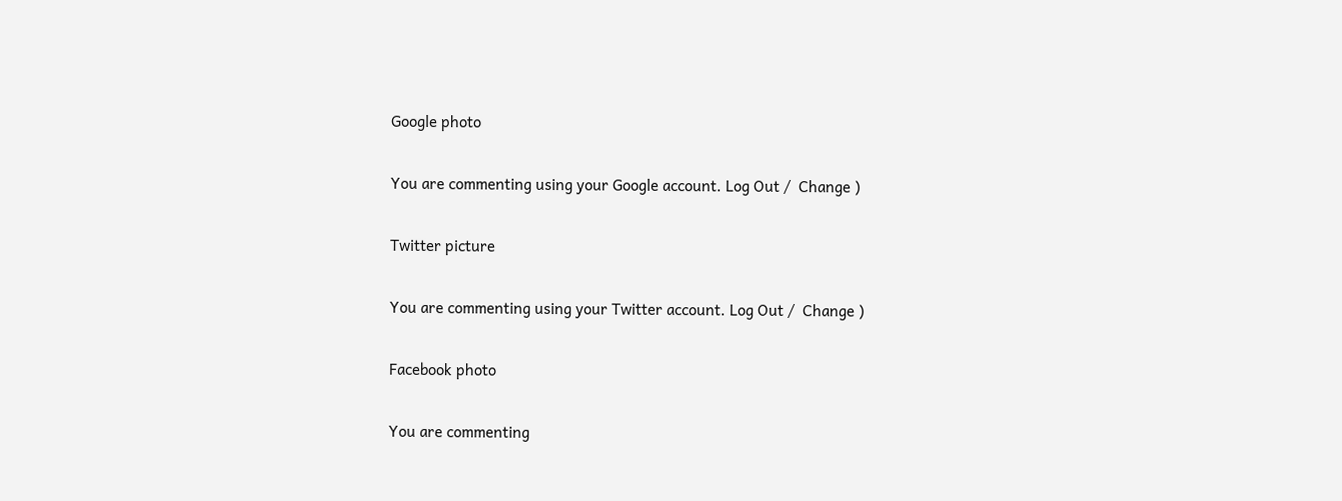Google photo

You are commenting using your Google account. Log Out /  Change )

Twitter picture

You are commenting using your Twitter account. Log Out /  Change )

Facebook photo

You are commenting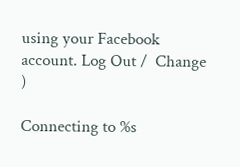using your Facebook account. Log Out /  Change )

Connecting to %s